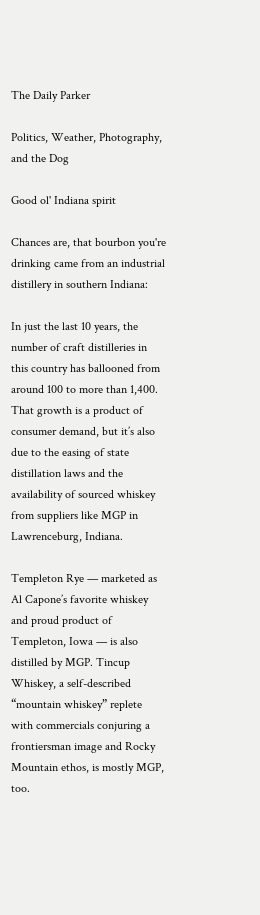The Daily Parker

Politics, Weather, Photography, and the Dog

Good ol' Indiana spirit

Chances are, that bourbon you're drinking came from an industrial distillery in southern Indiana:

In just the last 10 years, the number of craft distilleries in this country has ballooned from around 100 to more than 1,400. That growth is a product of consumer demand, but it’s also due to the easing of state distillation laws and the availability of sourced whiskey from suppliers like MGP in Lawrenceburg, Indiana.

Templeton Rye — marketed as Al Capone’s favorite whiskey and proud product of Templeton, Iowa — is also distilled by MGP. Tincup Whiskey, a self-described “mountain whiskey” replete with commercials conjuring a frontiersman image and Rocky Mountain ethos, is mostly MGP, too.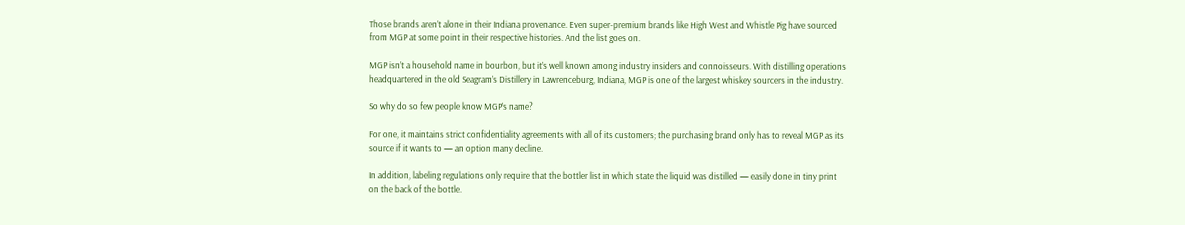Those brands aren’t alone in their Indiana provenance. Even super-premium brands like High West and Whistle Pig have sourced from MGP at some point in their respective histories. And the list goes on.

MGP isn’t a household name in bourbon, but it’s well known among industry insiders and connoisseurs. With distilling operations headquartered in the old Seagram’s Distillery in Lawrenceburg, Indiana, MGP is one of the largest whiskey sourcers in the industry.

So why do so few people know MGP’s name?

For one, it maintains strict confidentiality agreements with all of its customers; the purchasing brand only has to reveal MGP as its source if it wants to — an option many decline.

In addition, labeling regulations only require that the bottler list in which state the liquid was distilled — easily done in tiny print on the back of the bottle.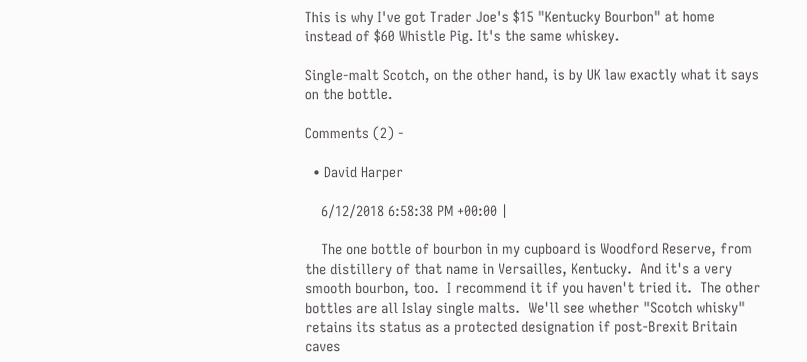This is why I've got Trader Joe's $15 "Kentucky Bourbon" at home instead of $60 Whistle Pig. It's the same whiskey.

Single-malt Scotch, on the other hand, is by UK law exactly what it says on the bottle.

Comments (2) -

  • David Harper

    6/12/2018 6:58:38 PM +00:00 |

    The one bottle of bourbon in my cupboard is Woodford Reserve, from the distillery of that name in Versailles, Kentucky.  And it's a very smooth bourbon, too.  I recommend it if you haven't tried it.  The other bottles are all Islay single malts.  We'll see whether "Scotch whisky" retains its status as a protected designation if post-Brexit Britain caves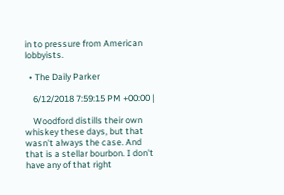in to pressure from American lobbyists.

  • The Daily Parker

    6/12/2018 7:59:15 PM +00:00 |

    Woodford distills their own whiskey these days, but that wasn't always the case. And that is a stellar bourbon. I don't have any of that right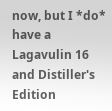now, but I *do* have a Lagavulin 16 and Distiller's Edition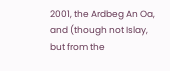2001, the Ardbeg An Oa, and (though not Islay, but from the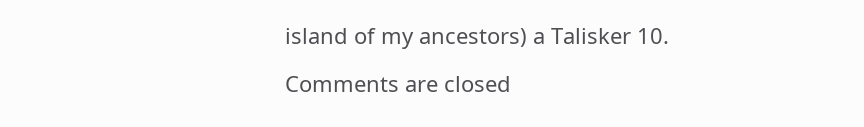island of my ancestors) a Talisker 10.

Comments are closed